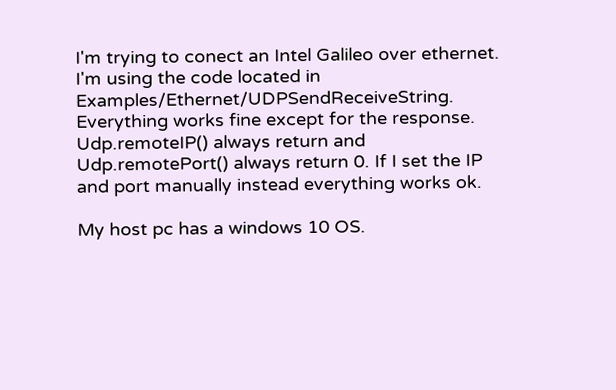I'm trying to conect an Intel Galileo over ethernet. I'm using the code located in Examples/Ethernet/UDPSendReceiveString. Everything works fine except for the response. Udp.remoteIP() always return and Udp.remotePort() always return 0. If I set the IP and port manually instead everything works ok.

My host pc has a windows 10 OS.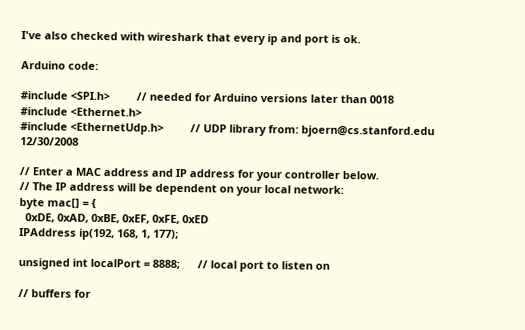I've also checked with wireshark that every ip and port is ok.

Arduino code:

#include <SPI.h>         // needed for Arduino versions later than 0018
#include <Ethernet.h>
#include <EthernetUdp.h>         // UDP library from: bjoern@cs.stanford.edu 12/30/2008

// Enter a MAC address and IP address for your controller below.
// The IP address will be dependent on your local network:
byte mac[] = {
  0xDE, 0xAD, 0xBE, 0xEF, 0xFE, 0xED
IPAddress ip(192, 168, 1, 177);

unsigned int localPort = 8888;      // local port to listen on

// buffers for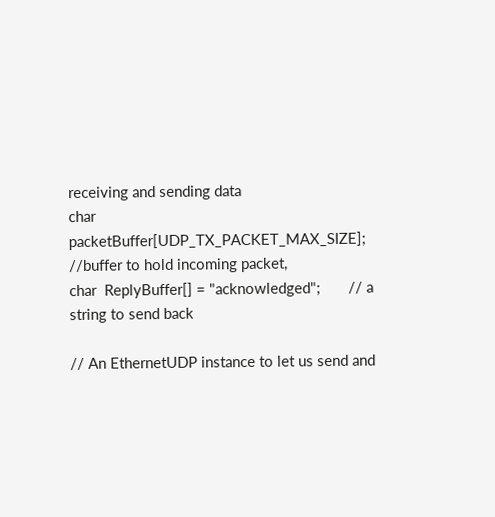receiving and sending data
char packetBuffer[UDP_TX_PACKET_MAX_SIZE];  //buffer to hold incoming packet,
char  ReplyBuffer[] = "acknowledged";       // a string to send back

// An EthernetUDP instance to let us send and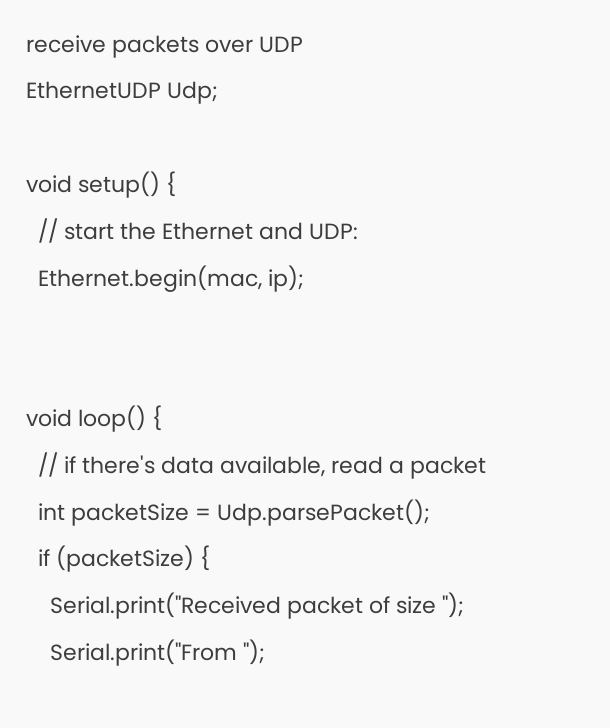receive packets over UDP
EthernetUDP Udp;

void setup() {
  // start the Ethernet and UDP:
  Ethernet.begin(mac, ip);


void loop() {
  // if there's data available, read a packet
  int packetSize = Udp.parsePacket();
  if (packetSize) {
    Serial.print("Received packet of size ");
    Serial.print("From ");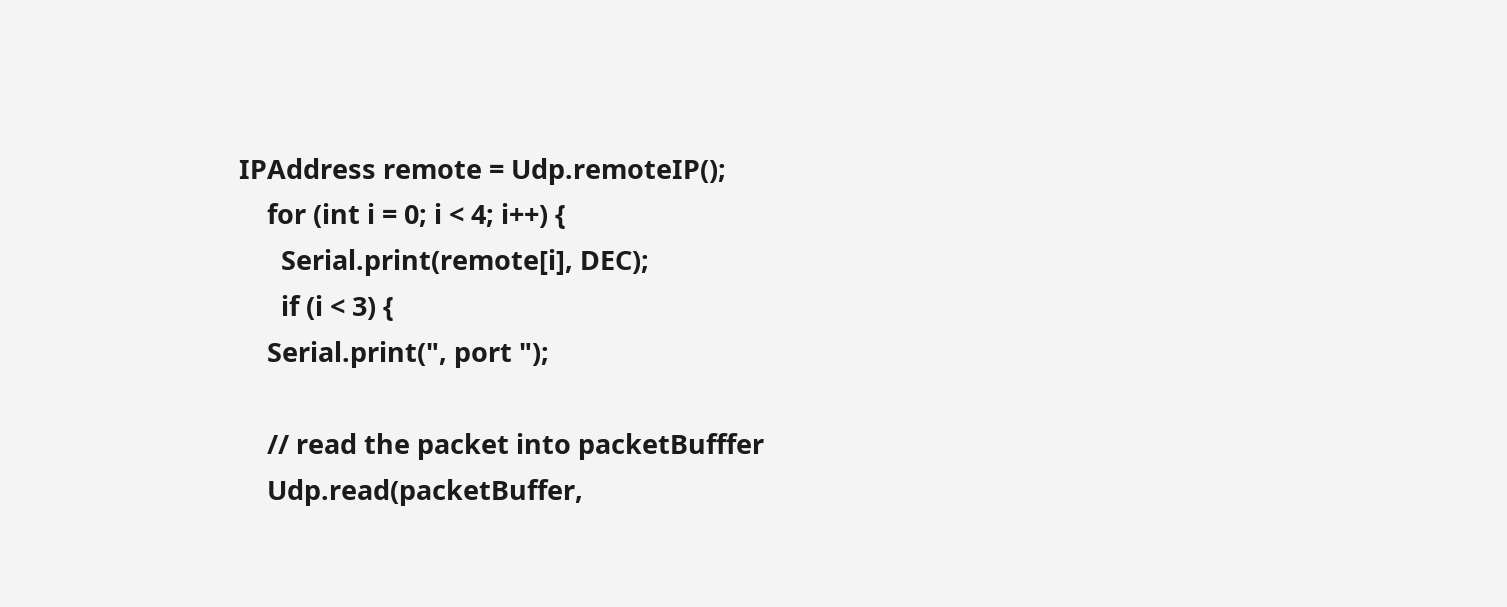IPAddress remote = Udp.remoteIP();
    for (int i = 0; i < 4; i++) {
      Serial.print(remote[i], DEC);
      if (i < 3) {
    Serial.print(", port ");

    // read the packet into packetBufffer
    Udp.read(packetBuffer,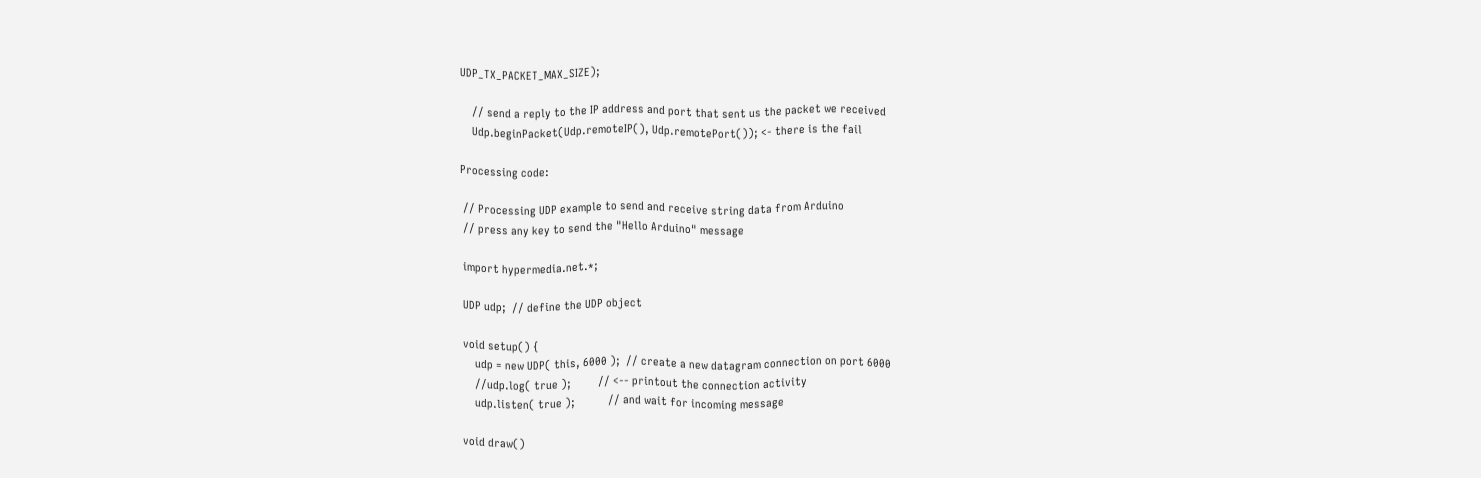UDP_TX_PACKET_MAX_SIZE);

    // send a reply to the IP address and port that sent us the packet we received
    Udp.beginPacket(Udp.remoteIP(), Udp.remotePort()); <- there is the fail

Processing code:

 // Processing UDP example to send and receive string data from Arduino
 // press any key to send the "Hello Arduino" message

 import hypermedia.net.*;

 UDP udp;  // define the UDP object

 void setup() {
     udp = new UDP( this, 6000 );  // create a new datagram connection on port 6000
     //udp.log( true );         // <-- printout the connection activity
     udp.listen( true );           // and wait for incoming message

 void draw()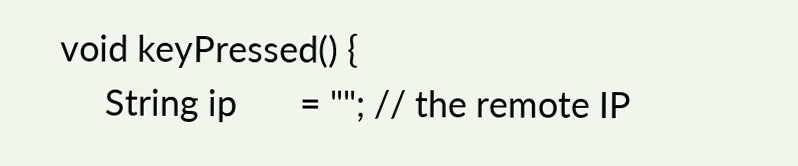void keyPressed() {
     String ip       = ""; // the remote IP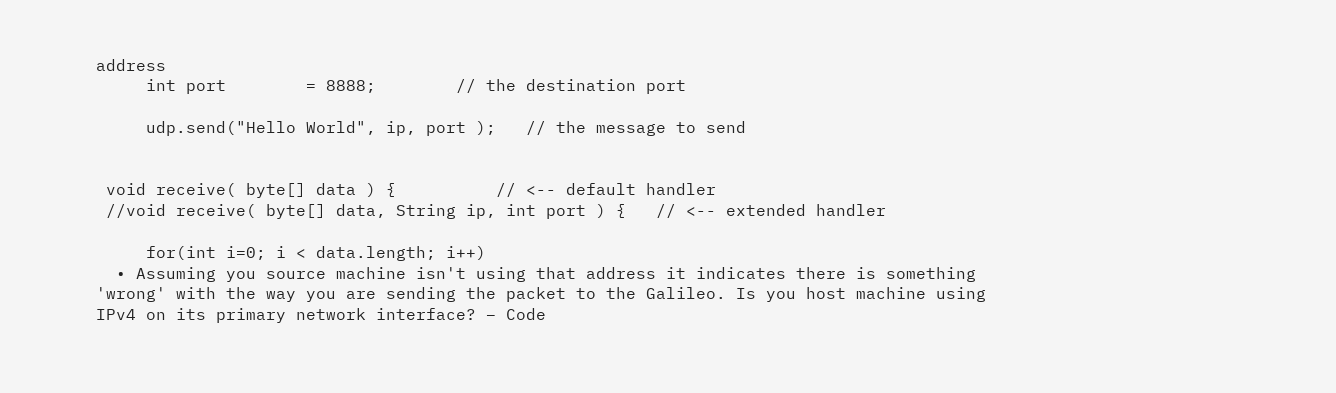address
     int port        = 8888;        // the destination port

     udp.send("Hello World", ip, port );   // the message to send


 void receive( byte[] data ) {          // <-- default handler
 //void receive( byte[] data, String ip, int port ) {   // <-- extended handler

     for(int i=0; i < data.length; i++)
  • Assuming you source machine isn't using that address it indicates there is something 'wrong' with the way you are sending the packet to the Galileo. Is you host machine using IPv4 on its primary network interface? – Code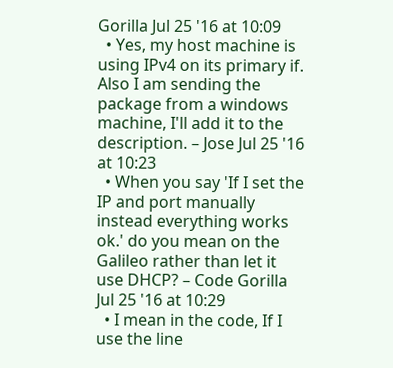Gorilla Jul 25 '16 at 10:09
  • Yes, my host machine is using IPv4 on its primary if. Also I am sending the package from a windows machine, I'll add it to the description. – Jose Jul 25 '16 at 10:23
  • When you say 'If I set the IP and port manually instead everything works ok.' do you mean on the Galileo rather than let it use DHCP? – Code Gorilla Jul 25 '16 at 10:29
  • I mean in the code, If I use the line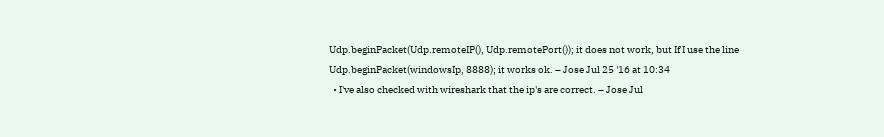Udp.beginPacket(Udp.remoteIP(), Udp.remotePort()); it does not work, but If I use the line Udp.beginPacket(windowsIp, 8888); it works ok. – Jose Jul 25 '16 at 10:34
  • I've also checked with wireshark that the ip's are correct. – Jose Jul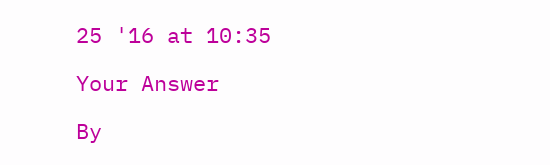25 '16 at 10:35

Your Answer

By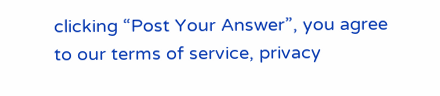clicking “Post Your Answer”, you agree to our terms of service, privacy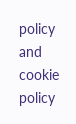policy and cookie policy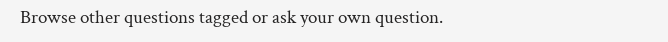Browse other questions tagged or ask your own question.